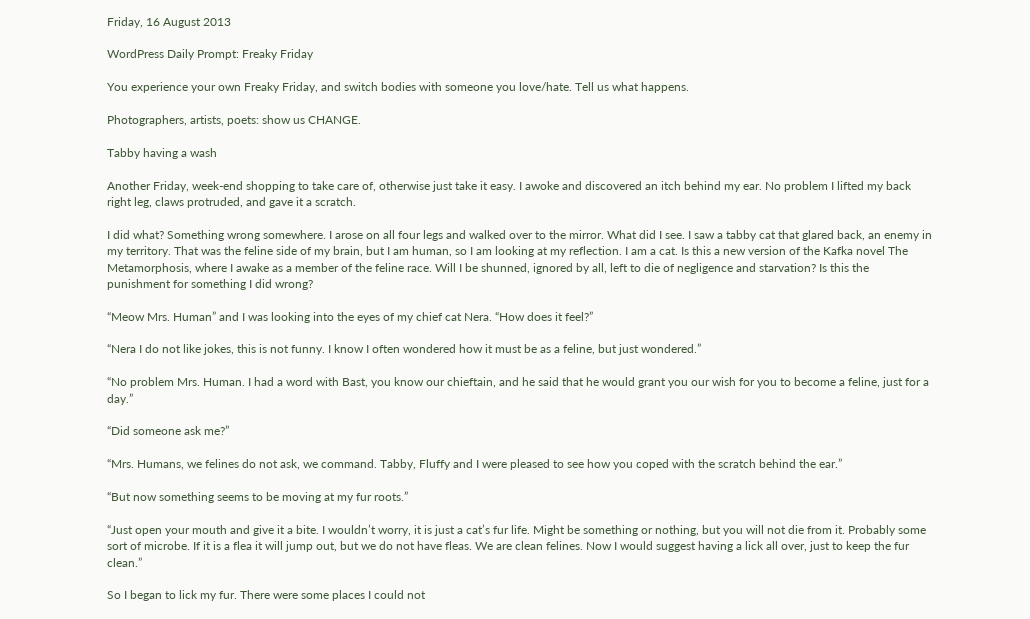Friday, 16 August 2013

WordPress Daily Prompt: Freaky Friday

You experience your own Freaky Friday, and switch bodies with someone you love/hate. Tell us what happens.

Photographers, artists, poets: show us CHANGE.

Tabby having a wash

Another Friday, week-end shopping to take care of, otherwise just take it easy. I awoke and discovered an itch behind my ear. No problem I lifted my back right leg, claws protruded, and gave it a scratch.

I did what? Something wrong somewhere. I arose on all four legs and walked over to the mirror. What did I see. I saw a tabby cat that glared back, an enemy in my territory. That was the feline side of my brain, but I am human, so I am looking at my reflection. I am a cat. Is this a new version of the Kafka novel The Metamorphosis, where I awake as a member of the feline race. Will I be shunned, ignored by all, left to die of negligence and starvation? Is this the punishment for something I did wrong?

“Meow Mrs. Human” and I was looking into the eyes of my chief cat Nera. “How does it feel?”

“Nera I do not like jokes, this is not funny. I know I often wondered how it must be as a feline, but just wondered.”

“No problem Mrs. Human. I had a word with Bast, you know our chieftain, and he said that he would grant you our wish for you to become a feline, just for a day.”

“Did someone ask me?”

“Mrs. Humans, we felines do not ask, we command. Tabby, Fluffy and I were pleased to see how you coped with the scratch behind the ear.”

“But now something seems to be moving at my fur roots.”

“Just open your mouth and give it a bite. I wouldn’t worry, it is just a cat’s fur life. Might be something or nothing, but you will not die from it. Probably some sort of microbe. If it is a flea it will jump out, but we do not have fleas. We are clean felines. Now I would suggest having a lick all over, just to keep the fur clean.”

So I began to lick my fur. There were some places I could not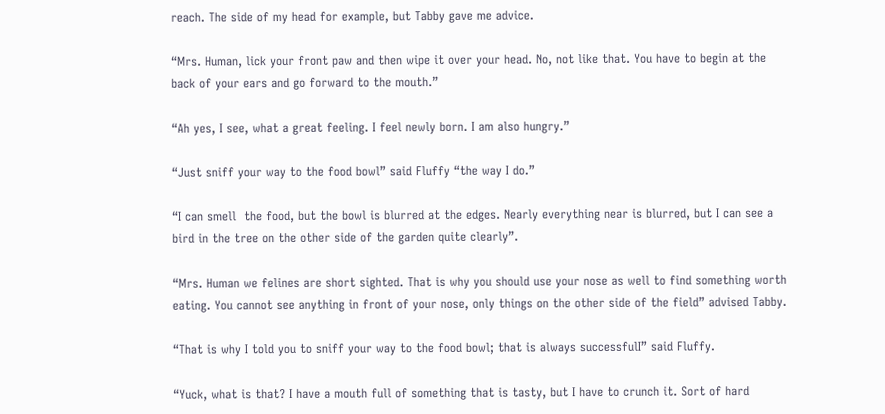reach. The side of my head for example, but Tabby gave me advice.

“Mrs. Human, lick your front paw and then wipe it over your head. No, not like that. You have to begin at the back of your ears and go forward to the mouth.”

“Ah yes, I see, what a great feeling. I feel newly born. I am also hungry.”

“Just sniff your way to the food bowl” said Fluffy “the way I do.”

“I can smell  the food, but the bowl is blurred at the edges. Nearly everything near is blurred, but I can see a bird in the tree on the other side of the garden quite clearly”.

“Mrs. Human we felines are short sighted. That is why you should use your nose as well to find something worth eating. You cannot see anything in front of your nose, only things on the other side of the field” advised Tabby.

“That is why I told you to sniff your way to the food bowl; that is always successfulI” said Fluffy.

“Yuck, what is that? I have a mouth full of something that is tasty, but I have to crunch it. Sort of hard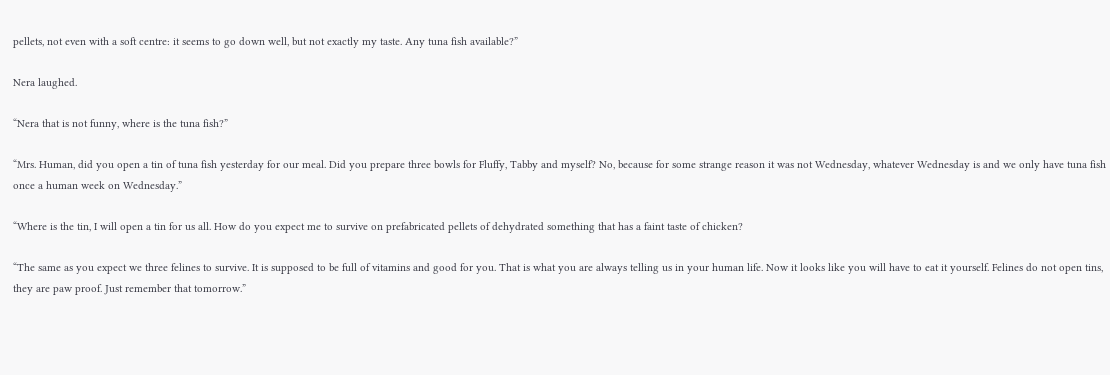pellets, not even with a soft centre: it seems to go down well, but not exactly my taste. Any tuna fish available?”

Nera laughed.

“Nera that is not funny, where is the tuna fish?”

“Mrs. Human, did you open a tin of tuna fish yesterday for our meal. Did you prepare three bowls for Fluffy, Tabby and myself? No, because for some strange reason it was not Wednesday, whatever Wednesday is and we only have tuna fish once a human week on Wednesday.”

“Where is the tin, I will open a tin for us all. How do you expect me to survive on prefabricated pellets of dehydrated something that has a faint taste of chicken?

“The same as you expect we three felines to survive. It is supposed to be full of vitamins and good for you. That is what you are always telling us in your human life. Now it looks like you will have to eat it yourself. Felines do not open tins, they are paw proof. Just remember that tomorrow.”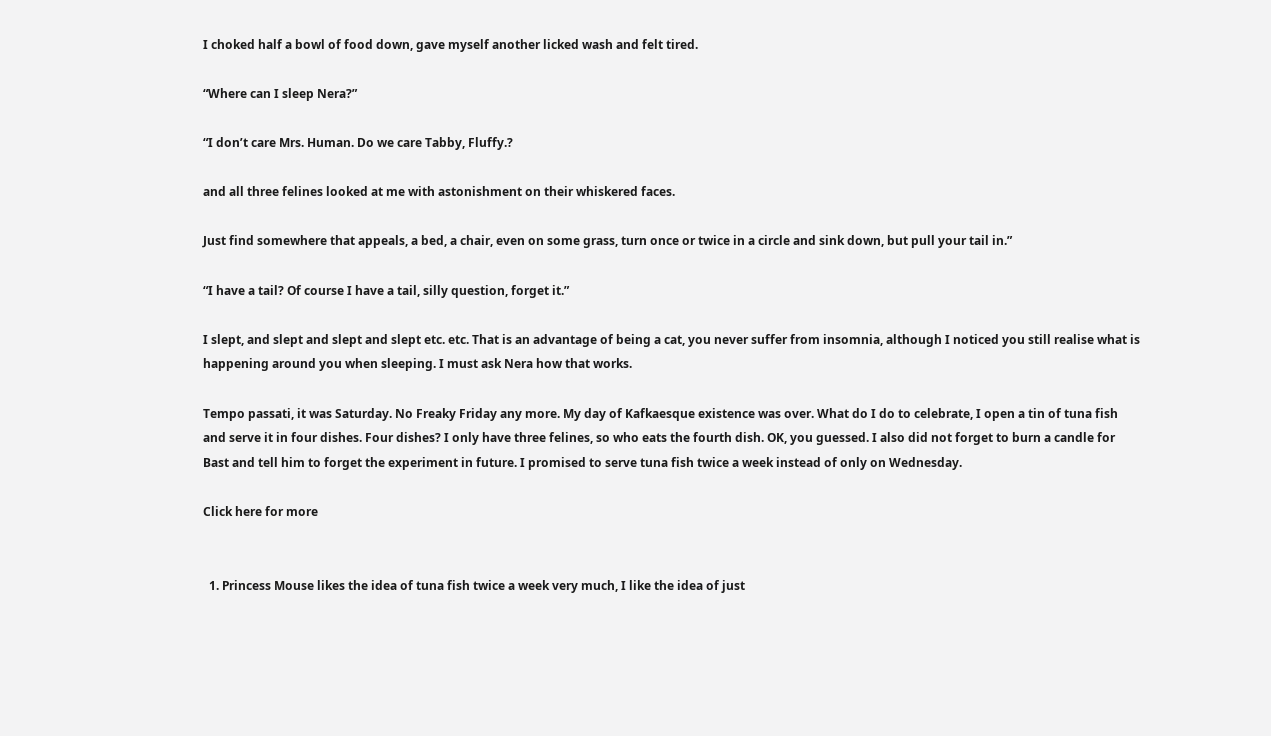I choked half a bowl of food down, gave myself another licked wash and felt tired.

“Where can I sleep Nera?”

“I don’t care Mrs. Human. Do we care Tabby, Fluffy.?

and all three felines looked at me with astonishment on their whiskered faces.

Just find somewhere that appeals, a bed, a chair, even on some grass, turn once or twice in a circle and sink down, but pull your tail in.”

“I have a tail? Of course I have a tail, silly question, forget it.”

I slept, and slept and slept and slept etc. etc. That is an advantage of being a cat, you never suffer from insomnia, although I noticed you still realise what is happening around you when sleeping. I must ask Nera how that works.

Tempo passati, it was Saturday. No Freaky Friday any more. My day of Kafkaesque existence was over. What do I do to celebrate, I open a tin of tuna fish and serve it in four dishes. Four dishes? I only have three felines, so who eats the fourth dish. OK, you guessed. I also did not forget to burn a candle for Bast and tell him to forget the experiment in future. I promised to serve tuna fish twice a week instead of only on Wednesday.

Click here for more


  1. Princess Mouse likes the idea of tuna fish twice a week very much, I like the idea of just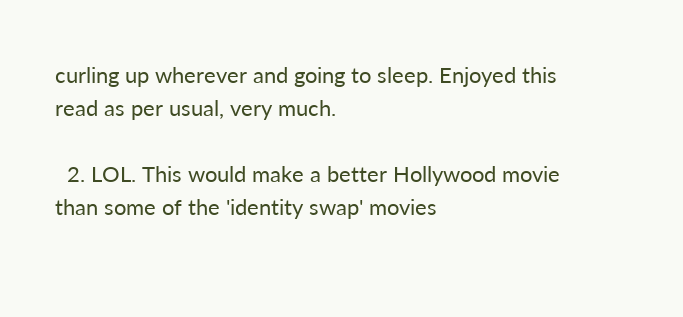curling up wherever and going to sleep. Enjoyed this read as per usual, very much.

  2. LOL. This would make a better Hollywood movie than some of the 'identity swap' movies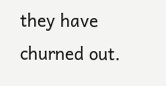they have churned out.